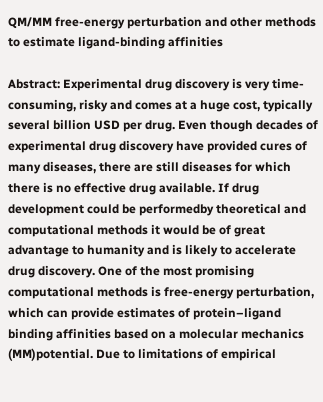QM/MM free-energy perturbation and other methods to estimate ligand-binding affinities

Abstract: Experimental drug discovery is very time-consuming, risky and comes at a huge cost, typically several billion USD per drug. Even though decades of experimental drug discovery have provided cures of many diseases, there are still diseases for which there is no effective drug available. If drug development could be performedby theoretical and computational methods it would be of great advantage to humanity and is likely to accelerate drug discovery. One of the most promising computational methods is free-energy perturbation, which can provide estimates of protein–ligand binding affinities based on a molecular mechanics (MM)potential. Due to limitations of empirical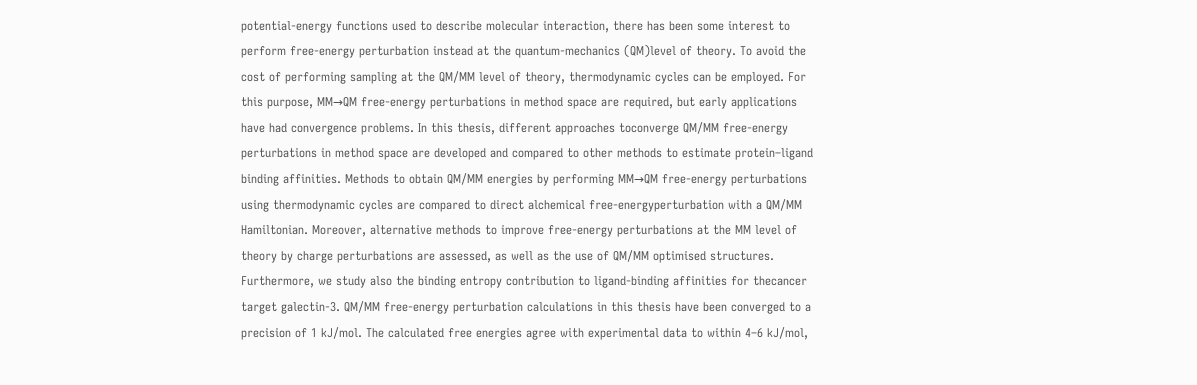potential-energy functions used to describe molecular interaction, there has been some interest to perform free-energy perturbation instead at the quantum-mechanics (QM)level of theory. To avoid the cost of performing sampling at the QM/MM level of theory, thermodynamic cycles can be employed. For this purpose, MM→QM free-energy perturbations in method space are required, but early applications have had convergence problems. In this thesis, different approaches toconverge QM/MM free-energy perturbations in method space are developed and compared to other methods to estimate protein–ligand binding affinities. Methods to obtain QM/MM energies by performing MM→QM free-energy perturbations using thermodynamic cycles are compared to direct alchemical free-energyperturbation with a QM/MM Hamiltonian. Moreover, alternative methods to improve free-energy perturbations at the MM level of theory by charge perturbations are assessed, as well as the use of QM/MM optimised structures. Furthermore, we study also the binding entropy contribution to ligand-binding affinities for thecancer target galectin-3. QM/MM free-energy perturbation calculations in this thesis have been converged to a precision of 1 kJ/mol. The calculated free energies agree with experimental data to within 4–6 kJ/mol,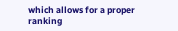which allows for a proper ranking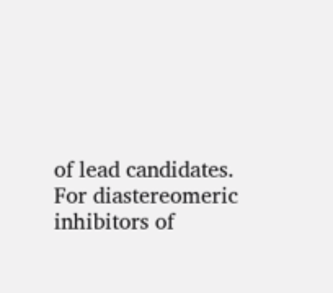of lead candidates. For diastereomeric inhibitors of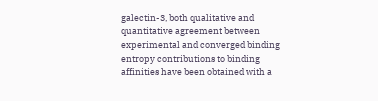galectin-3, both qualitative and quantitative agreement between experimental and converged binding entropy contributions to binding affinities have been obtained with a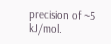precision of ~5 kJ/mol.